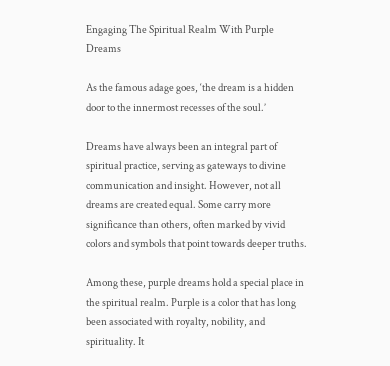Engaging The Spiritual Realm With Purple Dreams

As the famous adage goes, ‘the dream is a hidden door to the innermost recesses of the soul.’

Dreams have always been an integral part of spiritual practice, serving as gateways to divine communication and insight. However, not all dreams are created equal. Some carry more significance than others, often marked by vivid colors and symbols that point towards deeper truths.

Among these, purple dreams hold a special place in the spiritual realm. Purple is a color that has long been associated with royalty, nobility, and spirituality. It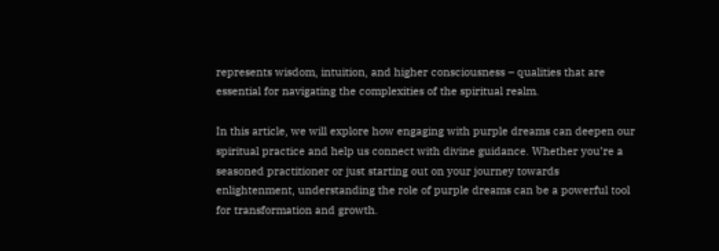represents wisdom, intuition, and higher consciousness – qualities that are essential for navigating the complexities of the spiritual realm.

In this article, we will explore how engaging with purple dreams can deepen our spiritual practice and help us connect with divine guidance. Whether you’re a seasoned practitioner or just starting out on your journey towards enlightenment, understanding the role of purple dreams can be a powerful tool for transformation and growth.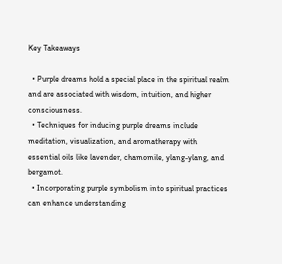Key Takeaways

  • Purple dreams hold a special place in the spiritual realm and are associated with wisdom, intuition, and higher consciousness.
  • Techniques for inducing purple dreams include meditation, visualization, and aromatherapy with essential oils like lavender, chamomile, ylang-ylang, and bergamot.
  • Incorporating purple symbolism into spiritual practices can enhance understanding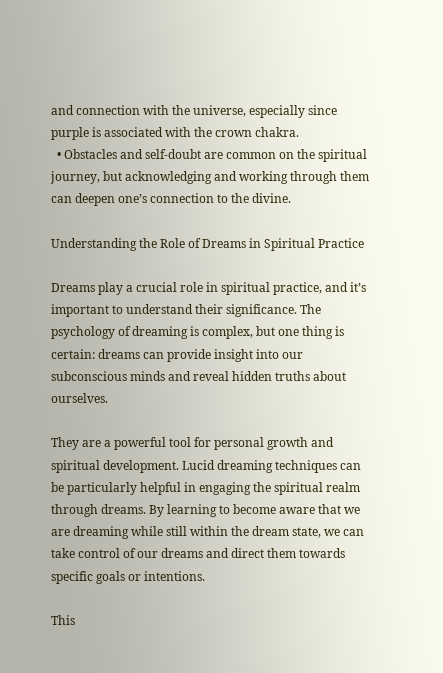and connection with the universe, especially since purple is associated with the crown chakra.
  • Obstacles and self-doubt are common on the spiritual journey, but acknowledging and working through them can deepen one’s connection to the divine.

Understanding the Role of Dreams in Spiritual Practice

Dreams play a crucial role in spiritual practice, and it’s important to understand their significance. The psychology of dreaming is complex, but one thing is certain: dreams can provide insight into our subconscious minds and reveal hidden truths about ourselves.

They are a powerful tool for personal growth and spiritual development. Lucid dreaming techniques can be particularly helpful in engaging the spiritual realm through dreams. By learning to become aware that we are dreaming while still within the dream state, we can take control of our dreams and direct them towards specific goals or intentions.

This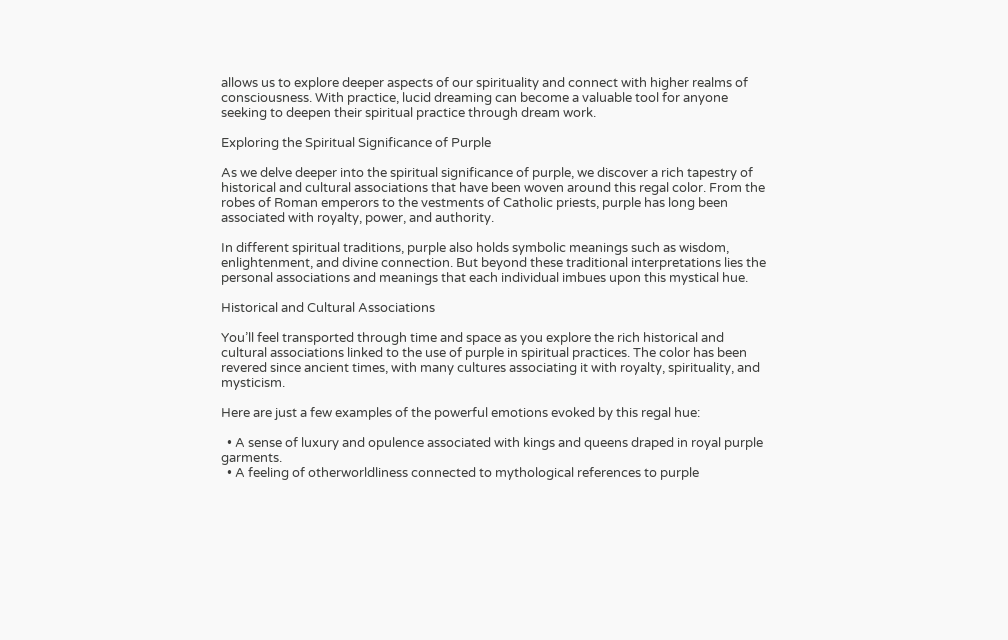allows us to explore deeper aspects of our spirituality and connect with higher realms of consciousness. With practice, lucid dreaming can become a valuable tool for anyone seeking to deepen their spiritual practice through dream work.

Exploring the Spiritual Significance of Purple

As we delve deeper into the spiritual significance of purple, we discover a rich tapestry of historical and cultural associations that have been woven around this regal color. From the robes of Roman emperors to the vestments of Catholic priests, purple has long been associated with royalty, power, and authority.

In different spiritual traditions, purple also holds symbolic meanings such as wisdom, enlightenment, and divine connection. But beyond these traditional interpretations lies the personal associations and meanings that each individual imbues upon this mystical hue.

Historical and Cultural Associations

You’ll feel transported through time and space as you explore the rich historical and cultural associations linked to the use of purple in spiritual practices. The color has been revered since ancient times, with many cultures associating it with royalty, spirituality, and mysticism.

Here are just a few examples of the powerful emotions evoked by this regal hue:

  • A sense of luxury and opulence associated with kings and queens draped in royal purple garments.
  • A feeling of otherworldliness connected to mythological references to purple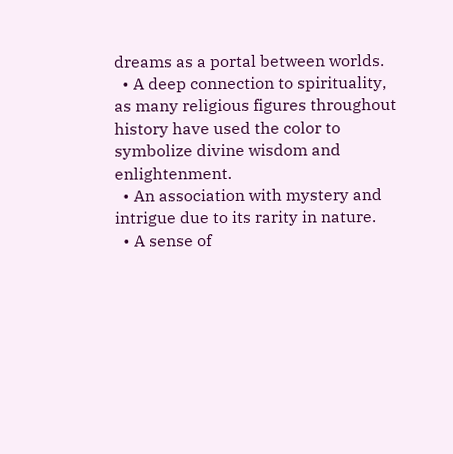dreams as a portal between worlds.
  • A deep connection to spirituality, as many religious figures throughout history have used the color to symbolize divine wisdom and enlightenment.
  • An association with mystery and intrigue due to its rarity in nature.
  • A sense of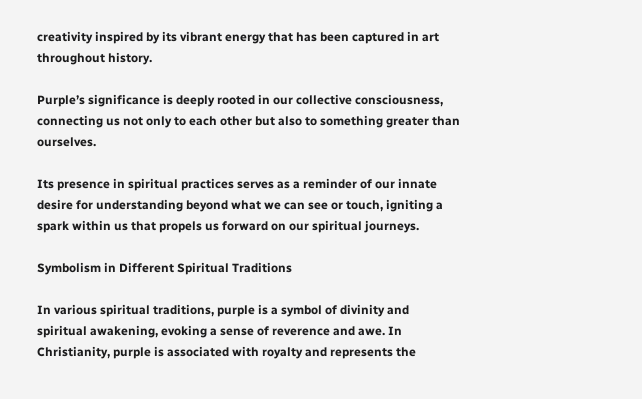creativity inspired by its vibrant energy that has been captured in art throughout history.

Purple’s significance is deeply rooted in our collective consciousness, connecting us not only to each other but also to something greater than ourselves.

Its presence in spiritual practices serves as a reminder of our innate desire for understanding beyond what we can see or touch, igniting a spark within us that propels us forward on our spiritual journeys.

Symbolism in Different Spiritual Traditions

In various spiritual traditions, purple is a symbol of divinity and spiritual awakening, evoking a sense of reverence and awe. In Christianity, purple is associated with royalty and represents the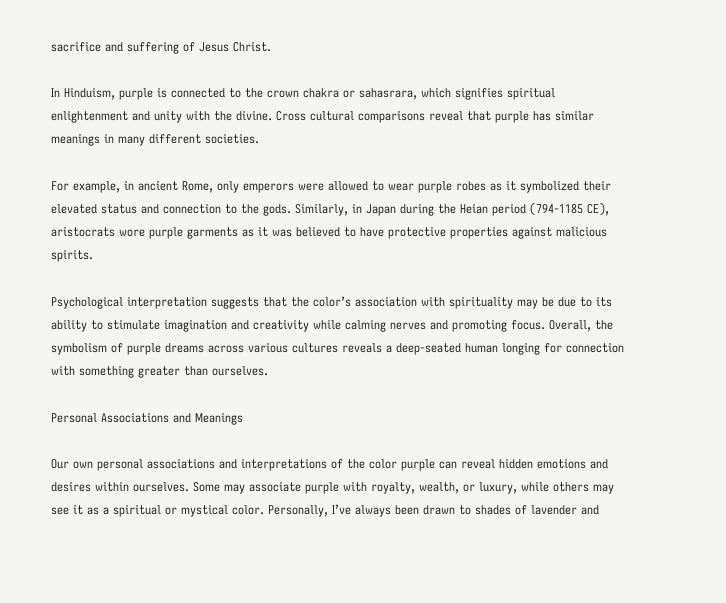sacrifice and suffering of Jesus Christ.

In Hinduism, purple is connected to the crown chakra or sahasrara, which signifies spiritual enlightenment and unity with the divine. Cross cultural comparisons reveal that purple has similar meanings in many different societies.

For example, in ancient Rome, only emperors were allowed to wear purple robes as it symbolized their elevated status and connection to the gods. Similarly, in Japan during the Heian period (794-1185 CE), aristocrats wore purple garments as it was believed to have protective properties against malicious spirits.

Psychological interpretation suggests that the color’s association with spirituality may be due to its ability to stimulate imagination and creativity while calming nerves and promoting focus. Overall, the symbolism of purple dreams across various cultures reveals a deep-seated human longing for connection with something greater than ourselves.

Personal Associations and Meanings

Our own personal associations and interpretations of the color purple can reveal hidden emotions and desires within ourselves. Some may associate purple with royalty, wealth, or luxury, while others may see it as a spiritual or mystical color. Personally, I’ve always been drawn to shades of lavender and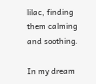lilac, finding them calming and soothing.

In my dream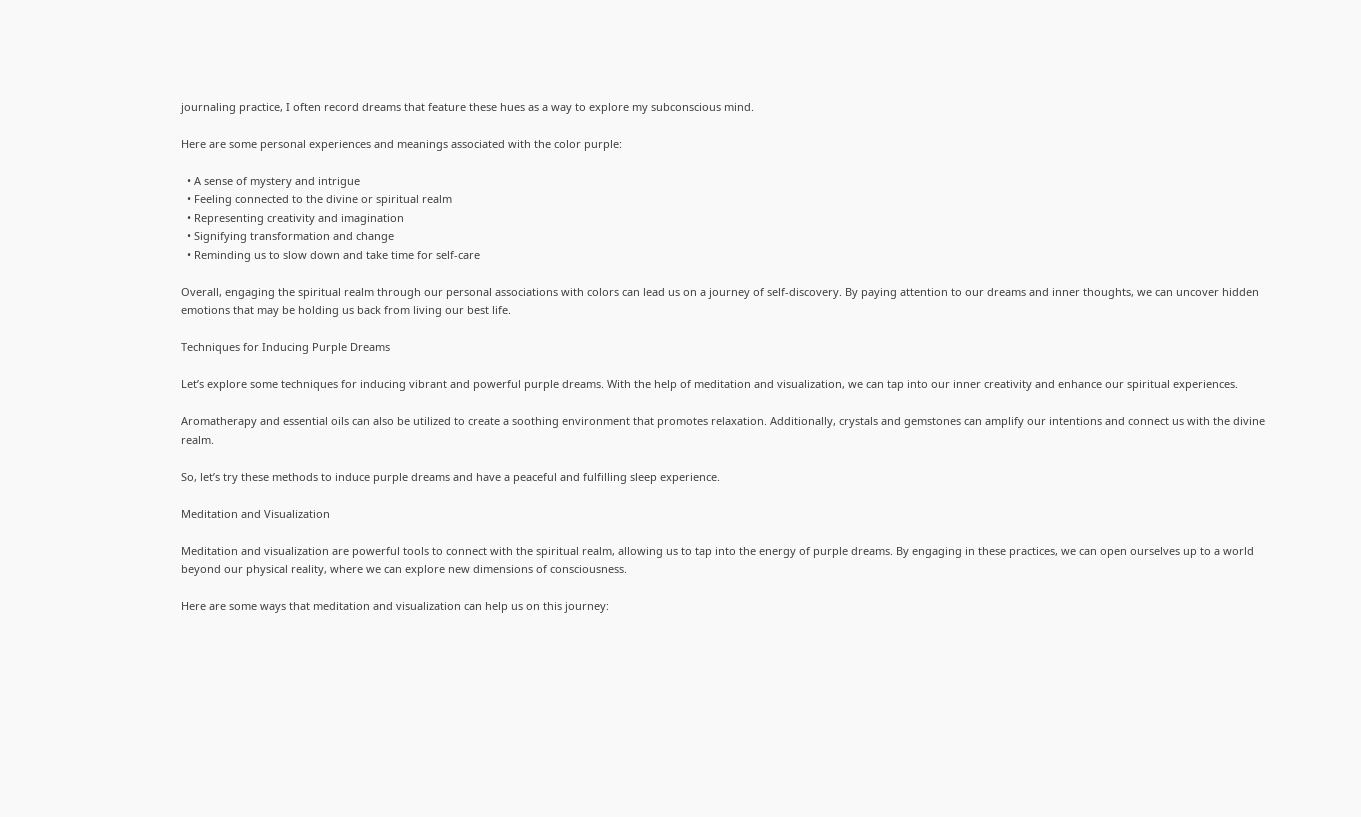journaling practice, I often record dreams that feature these hues as a way to explore my subconscious mind.

Here are some personal experiences and meanings associated with the color purple:

  • A sense of mystery and intrigue
  • Feeling connected to the divine or spiritual realm
  • Representing creativity and imagination
  • Signifying transformation and change
  • Reminding us to slow down and take time for self-care

Overall, engaging the spiritual realm through our personal associations with colors can lead us on a journey of self-discovery. By paying attention to our dreams and inner thoughts, we can uncover hidden emotions that may be holding us back from living our best life.

Techniques for Inducing Purple Dreams

Let’s explore some techniques for inducing vibrant and powerful purple dreams. With the help of meditation and visualization, we can tap into our inner creativity and enhance our spiritual experiences.

Aromatherapy and essential oils can also be utilized to create a soothing environment that promotes relaxation. Additionally, crystals and gemstones can amplify our intentions and connect us with the divine realm.

So, let’s try these methods to induce purple dreams and have a peaceful and fulfilling sleep experience.

Meditation and Visualization

Meditation and visualization are powerful tools to connect with the spiritual realm, allowing us to tap into the energy of purple dreams. By engaging in these practices, we can open ourselves up to a world beyond our physical reality, where we can explore new dimensions of consciousness.

Here are some ways that meditation and visualization can help us on this journey: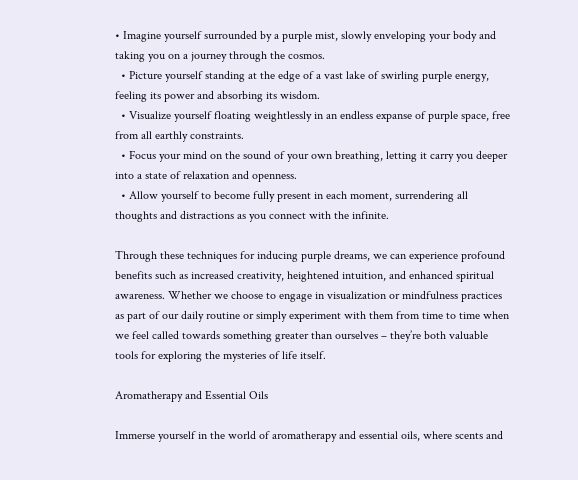• Imagine yourself surrounded by a purple mist, slowly enveloping your body and taking you on a journey through the cosmos.
  • Picture yourself standing at the edge of a vast lake of swirling purple energy, feeling its power and absorbing its wisdom.
  • Visualize yourself floating weightlessly in an endless expanse of purple space, free from all earthly constraints.
  • Focus your mind on the sound of your own breathing, letting it carry you deeper into a state of relaxation and openness.
  • Allow yourself to become fully present in each moment, surrendering all thoughts and distractions as you connect with the infinite.

Through these techniques for inducing purple dreams, we can experience profound benefits such as increased creativity, heightened intuition, and enhanced spiritual awareness. Whether we choose to engage in visualization or mindfulness practices as part of our daily routine or simply experiment with them from time to time when we feel called towards something greater than ourselves – they’re both valuable tools for exploring the mysteries of life itself.

Aromatherapy and Essential Oils

Immerse yourself in the world of aromatherapy and essential oils, where scents and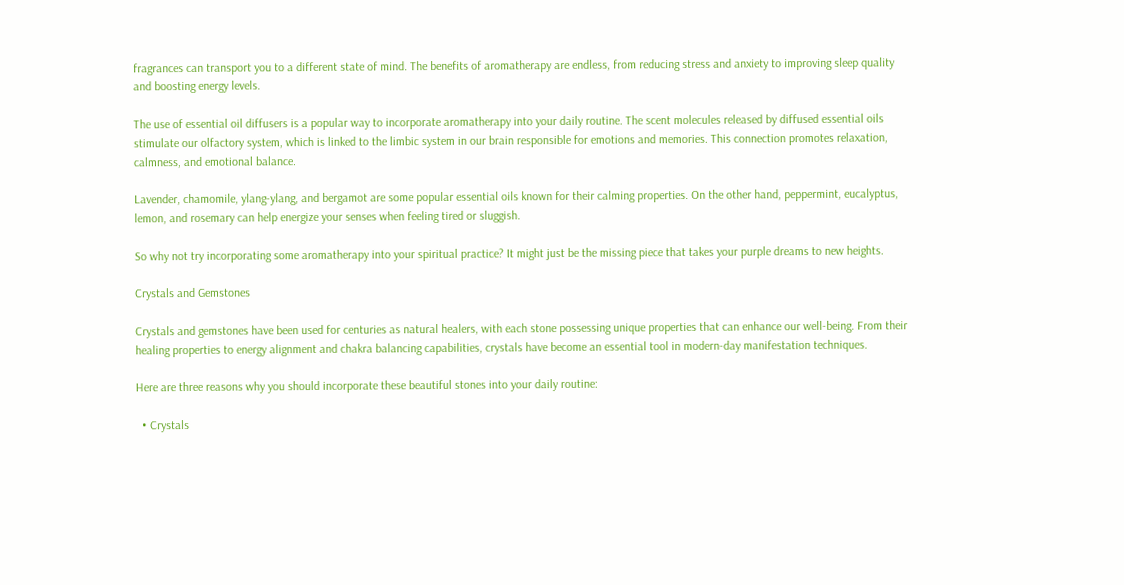fragrances can transport you to a different state of mind. The benefits of aromatherapy are endless, from reducing stress and anxiety to improving sleep quality and boosting energy levels.

The use of essential oil diffusers is a popular way to incorporate aromatherapy into your daily routine. The scent molecules released by diffused essential oils stimulate our olfactory system, which is linked to the limbic system in our brain responsible for emotions and memories. This connection promotes relaxation, calmness, and emotional balance.

Lavender, chamomile, ylang-ylang, and bergamot are some popular essential oils known for their calming properties. On the other hand, peppermint, eucalyptus, lemon, and rosemary can help energize your senses when feeling tired or sluggish.

So why not try incorporating some aromatherapy into your spiritual practice? It might just be the missing piece that takes your purple dreams to new heights.

Crystals and Gemstones

Crystals and gemstones have been used for centuries as natural healers, with each stone possessing unique properties that can enhance our well-being. From their healing properties to energy alignment and chakra balancing capabilities, crystals have become an essential tool in modern-day manifestation techniques.

Here are three reasons why you should incorporate these beautiful stones into your daily routine:

  • Crystals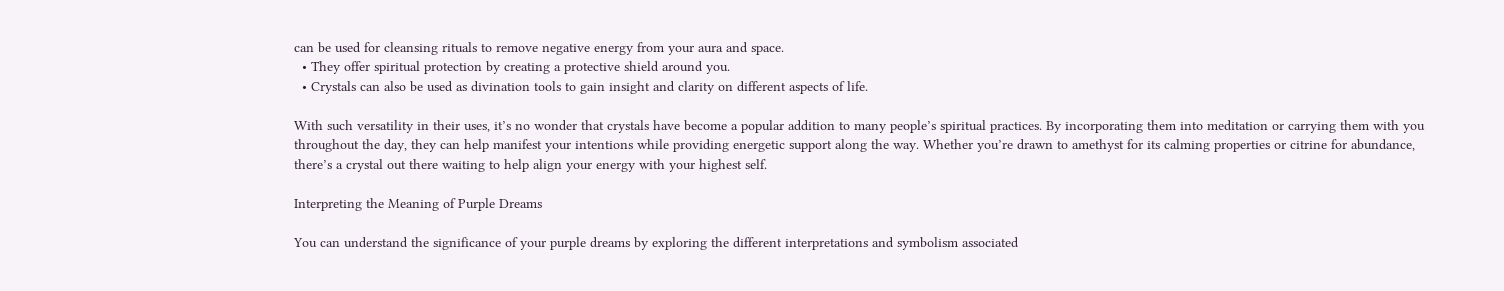can be used for cleansing rituals to remove negative energy from your aura and space.
  • They offer spiritual protection by creating a protective shield around you.
  • Crystals can also be used as divination tools to gain insight and clarity on different aspects of life.

With such versatility in their uses, it’s no wonder that crystals have become a popular addition to many people’s spiritual practices. By incorporating them into meditation or carrying them with you throughout the day, they can help manifest your intentions while providing energetic support along the way. Whether you’re drawn to amethyst for its calming properties or citrine for abundance, there’s a crystal out there waiting to help align your energy with your highest self.

Interpreting the Meaning of Purple Dreams

You can understand the significance of your purple dreams by exploring the different interpretations and symbolism associated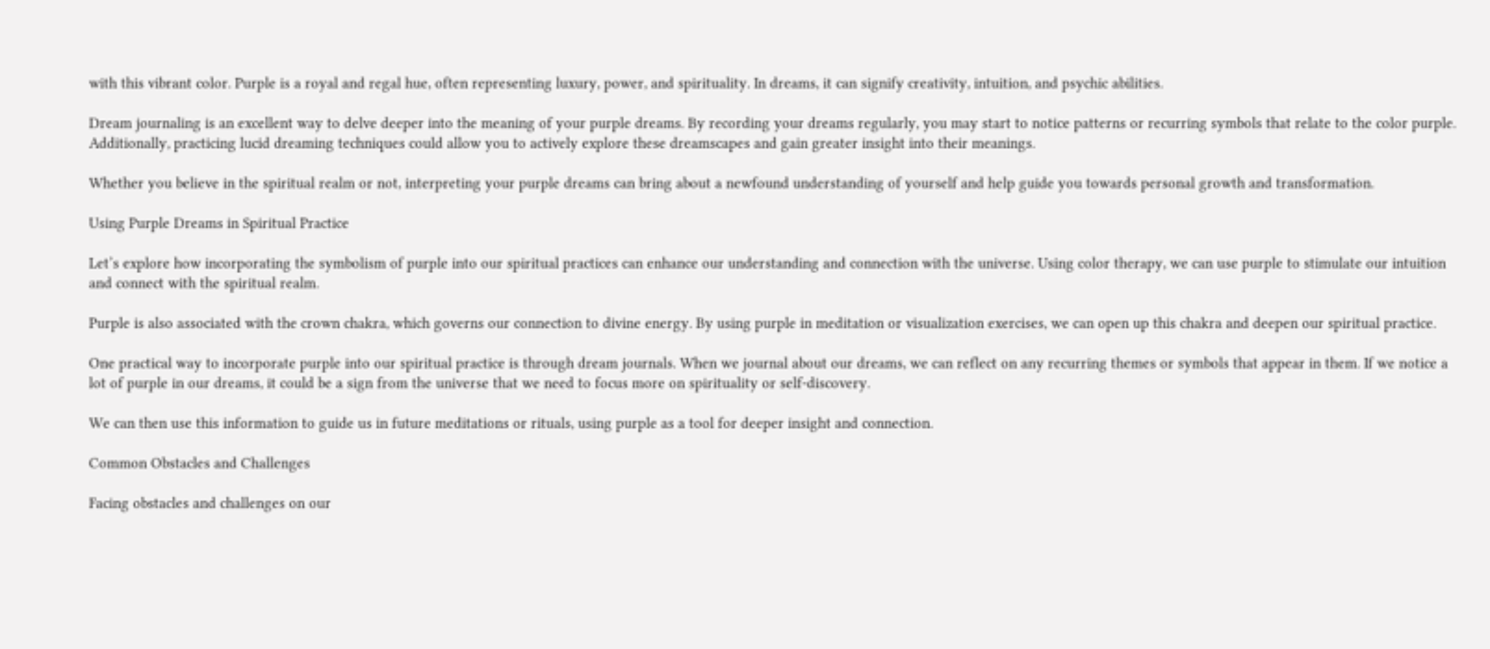with this vibrant color. Purple is a royal and regal hue, often representing luxury, power, and spirituality. In dreams, it can signify creativity, intuition, and psychic abilities.

Dream journaling is an excellent way to delve deeper into the meaning of your purple dreams. By recording your dreams regularly, you may start to notice patterns or recurring symbols that relate to the color purple. Additionally, practicing lucid dreaming techniques could allow you to actively explore these dreamscapes and gain greater insight into their meanings.

Whether you believe in the spiritual realm or not, interpreting your purple dreams can bring about a newfound understanding of yourself and help guide you towards personal growth and transformation.

Using Purple Dreams in Spiritual Practice

Let’s explore how incorporating the symbolism of purple into our spiritual practices can enhance our understanding and connection with the universe. Using color therapy, we can use purple to stimulate our intuition and connect with the spiritual realm.

Purple is also associated with the crown chakra, which governs our connection to divine energy. By using purple in meditation or visualization exercises, we can open up this chakra and deepen our spiritual practice.

One practical way to incorporate purple into our spiritual practice is through dream journals. When we journal about our dreams, we can reflect on any recurring themes or symbols that appear in them. If we notice a lot of purple in our dreams, it could be a sign from the universe that we need to focus more on spirituality or self-discovery.

We can then use this information to guide us in future meditations or rituals, using purple as a tool for deeper insight and connection.

Common Obstacles and Challenges

Facing obstacles and challenges on our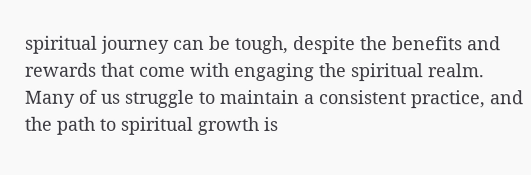spiritual journey can be tough, despite the benefits and rewards that come with engaging the spiritual realm. Many of us struggle to maintain a consistent practice, and the path to spiritual growth is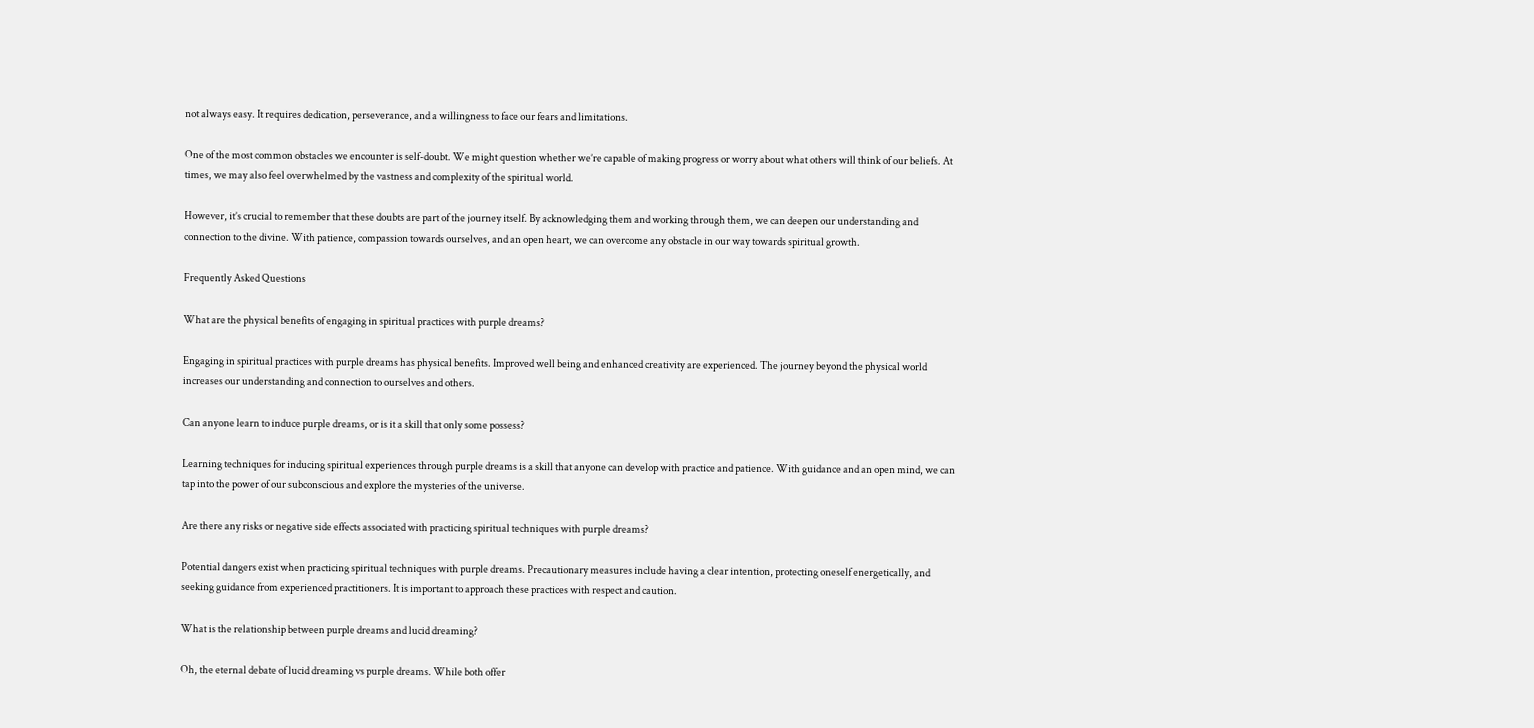not always easy. It requires dedication, perseverance, and a willingness to face our fears and limitations.

One of the most common obstacles we encounter is self-doubt. We might question whether we’re capable of making progress or worry about what others will think of our beliefs. At times, we may also feel overwhelmed by the vastness and complexity of the spiritual world.

However, it’s crucial to remember that these doubts are part of the journey itself. By acknowledging them and working through them, we can deepen our understanding and connection to the divine. With patience, compassion towards ourselves, and an open heart, we can overcome any obstacle in our way towards spiritual growth.

Frequently Asked Questions

What are the physical benefits of engaging in spiritual practices with purple dreams?

Engaging in spiritual practices with purple dreams has physical benefits. Improved well being and enhanced creativity are experienced. The journey beyond the physical world increases our understanding and connection to ourselves and others.

Can anyone learn to induce purple dreams, or is it a skill that only some possess?

Learning techniques for inducing spiritual experiences through purple dreams is a skill that anyone can develop with practice and patience. With guidance and an open mind, we can tap into the power of our subconscious and explore the mysteries of the universe.

Are there any risks or negative side effects associated with practicing spiritual techniques with purple dreams?

Potential dangers exist when practicing spiritual techniques with purple dreams. Precautionary measures include having a clear intention, protecting oneself energetically, and seeking guidance from experienced practitioners. It is important to approach these practices with respect and caution.

What is the relationship between purple dreams and lucid dreaming?

Oh, the eternal debate of lucid dreaming vs purple dreams. While both offer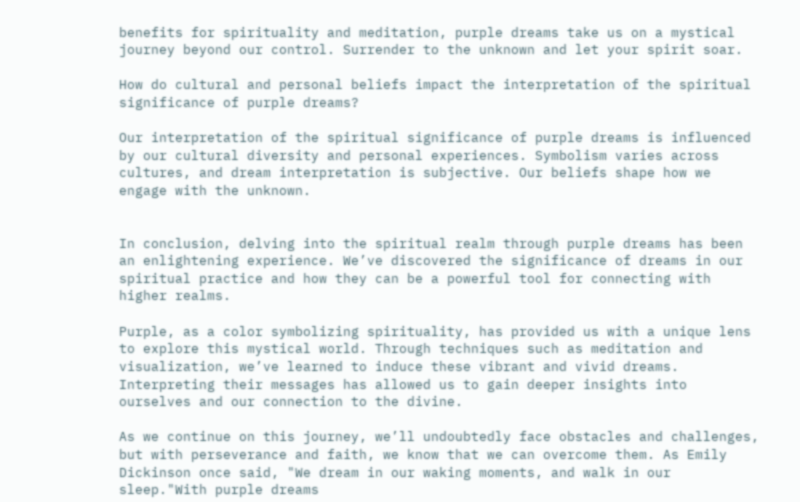benefits for spirituality and meditation, purple dreams take us on a mystical journey beyond our control. Surrender to the unknown and let your spirit soar.

How do cultural and personal beliefs impact the interpretation of the spiritual significance of purple dreams?

Our interpretation of the spiritual significance of purple dreams is influenced by our cultural diversity and personal experiences. Symbolism varies across cultures, and dream interpretation is subjective. Our beliefs shape how we engage with the unknown.


In conclusion, delving into the spiritual realm through purple dreams has been an enlightening experience. We’ve discovered the significance of dreams in our spiritual practice and how they can be a powerful tool for connecting with higher realms.

Purple, as a color symbolizing spirituality, has provided us with a unique lens to explore this mystical world. Through techniques such as meditation and visualization, we’ve learned to induce these vibrant and vivid dreams. Interpreting their messages has allowed us to gain deeper insights into ourselves and our connection to the divine.

As we continue on this journey, we’ll undoubtedly face obstacles and challenges, but with perseverance and faith, we know that we can overcome them. As Emily Dickinson once said, "We dream in our waking moments, and walk in our sleep."With purple dreams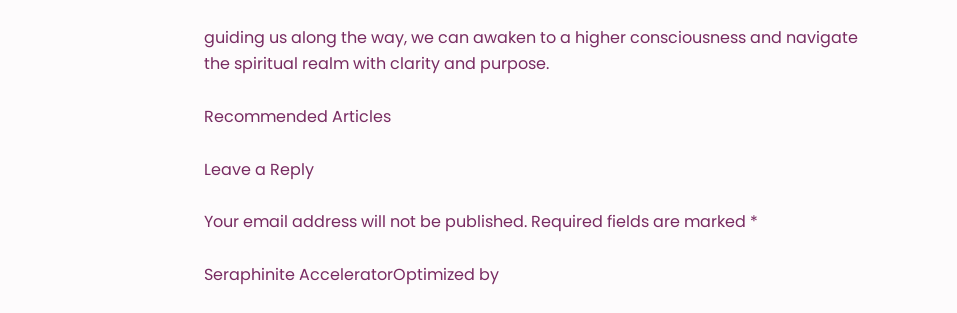guiding us along the way, we can awaken to a higher consciousness and navigate the spiritual realm with clarity and purpose.

Recommended Articles

Leave a Reply

Your email address will not be published. Required fields are marked *

Seraphinite AcceleratorOptimized by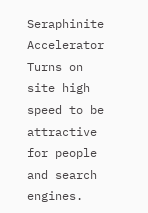Seraphinite Accelerator
Turns on site high speed to be attractive for people and search engines.